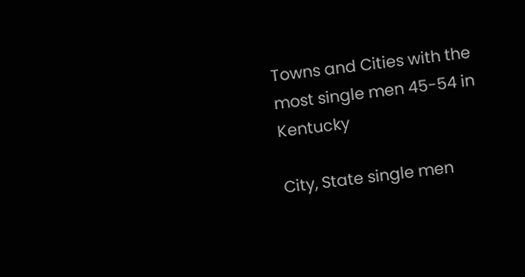Towns and Cities with the most single men 45-54 in Kentucky

City, State single men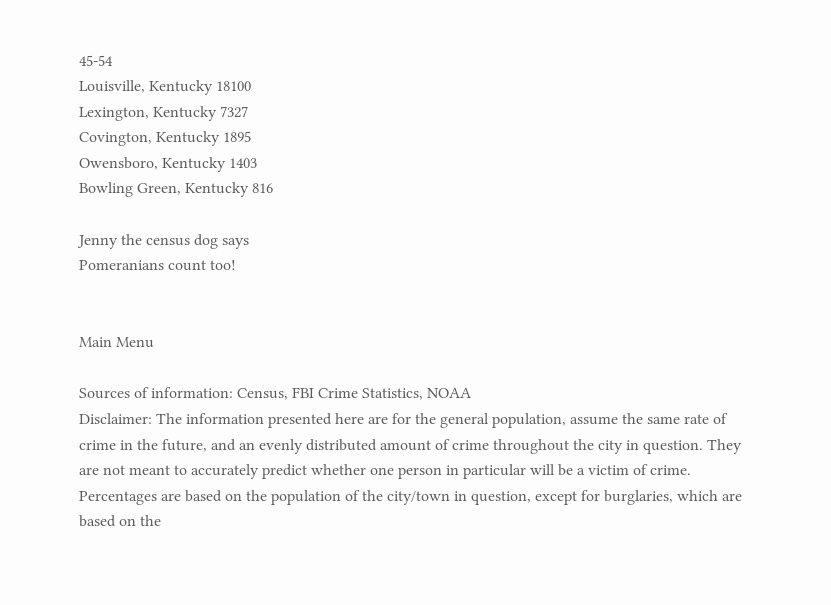45-54
Louisville, Kentucky 18100
Lexington, Kentucky 7327
Covington, Kentucky 1895
Owensboro, Kentucky 1403
Bowling Green, Kentucky 816

Jenny the census dog says
Pomeranians count too!


Main Menu

Sources of information: Census, FBI Crime Statistics, NOAA
Disclaimer: The information presented here are for the general population, assume the same rate of crime in the future, and an evenly distributed amount of crime throughout the city in question. They are not meant to accurately predict whether one person in particular will be a victim of crime. Percentages are based on the population of the city/town in question, except for burglaries, which are based on the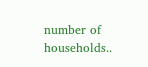number of households..